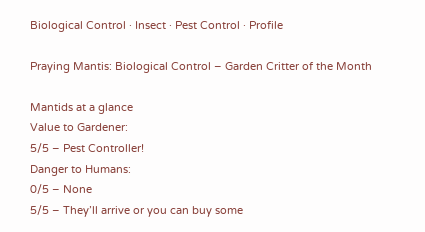Biological Control · Insect · Pest Control · Profile

Praying Mantis: Biological Control – Garden Critter of the Month

Mantids at a glance
Value to Gardener:
5/5 – Pest Controller!
Danger to Humans:
0/5 – None
5/5 – They’ll arrive or you can buy some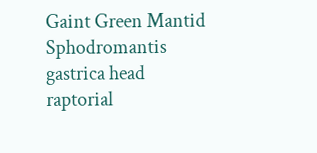Gaint Green Mantid Sphodromantis gastrica head raptorial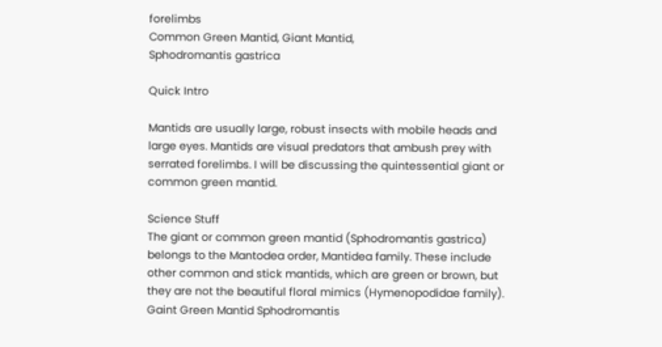forelimbs
Common Green Mantid, Giant Mantid,
Sphodromantis gastrica

Quick Intro

Mantids are usually large, robust insects with mobile heads and large eyes. Mantids are visual predators that ambush prey with serrated forelimbs. I will be discussing the quintessential giant or common green mantid.

Science Stuff
The giant or common green mantid (Sphodromantis gastrica) belongs to the Mantodea order, Mantidea family. These include other common and stick mantids, which are green or brown, but they are not the beautiful floral mimics (Hymenopodidae family).
Gaint Green Mantid Sphodromantis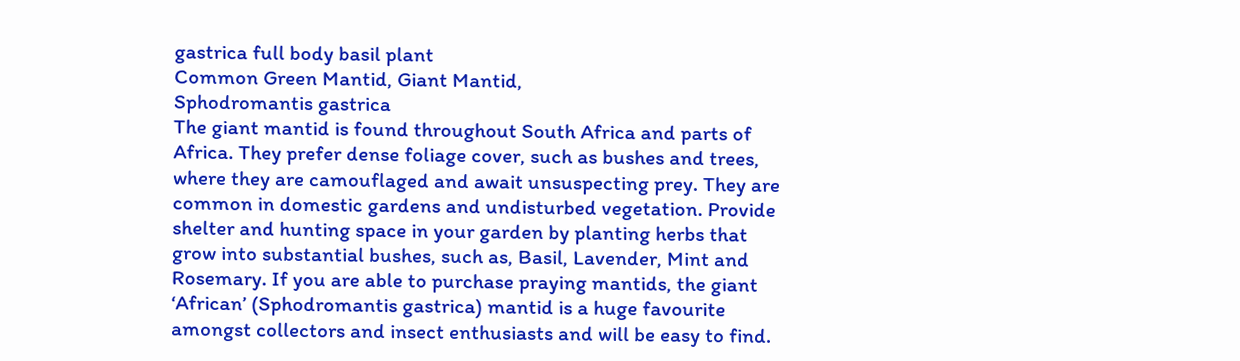gastrica full body basil plant
Common Green Mantid, Giant Mantid,
Sphodromantis gastrica
The giant mantid is found throughout South Africa and parts of Africa. They prefer dense foliage cover, such as bushes and trees, where they are camouflaged and await unsuspecting prey. They are common in domestic gardens and undisturbed vegetation. Provide shelter and hunting space in your garden by planting herbs that grow into substantial bushes, such as, Basil, Lavender, Mint and Rosemary. If you are able to purchase praying mantids, the giant ‘African’ (Sphodromantis gastrica) mantid is a huge favourite amongst collectors and insect enthusiasts and will be easy to find.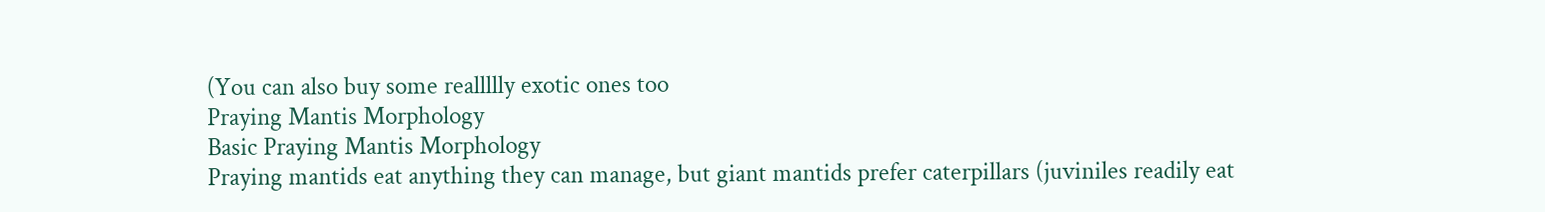(You can also buy some reallllly exotic ones too
Praying Mantis Morphology
Basic Praying Mantis Morphology
Praying mantids eat anything they can manage, but giant mantids prefer caterpillars (juviniles readily eat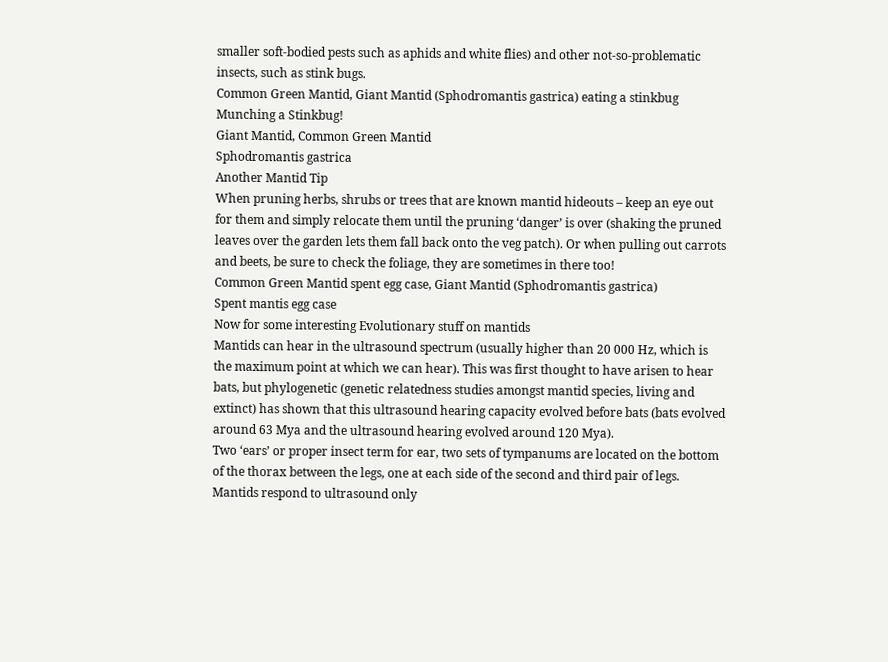smaller soft-bodied pests such as aphids and white flies) and other not-so-problematic insects, such as stink bugs.
Common Green Mantid, Giant Mantid (Sphodromantis gastrica) eating a stinkbug
Munching a Stinkbug!
Giant Mantid, Common Green Mantid
Sphodromantis gastrica
Another Mantid Tip
When pruning herbs, shrubs or trees that are known mantid hideouts – keep an eye out for them and simply relocate them until the pruning ‘danger’ is over (shaking the pruned leaves over the garden lets them fall back onto the veg patch). Or when pulling out carrots and beets, be sure to check the foliage, they are sometimes in there too!
Common Green Mantid spent egg case, Giant Mantid (Sphodromantis gastrica)
Spent mantis egg case
Now for some interesting Evolutionary stuff on mantids
Mantids can hear in the ultrasound spectrum (usually higher than 20 000 Hz, which is the maximum point at which we can hear). This was first thought to have arisen to hear bats, but phylogenetic (genetic relatedness studies amongst mantid species, living and extinct) has shown that this ultrasound hearing capacity evolved before bats (bats evolved around 63 Mya and the ultrasound hearing evolved around 120 Mya).
Two ‘ears’ or proper insect term for ear, two sets of tympanums are located on the bottom of the thorax between the legs, one at each side of the second and third pair of legs. Mantids respond to ultrasound only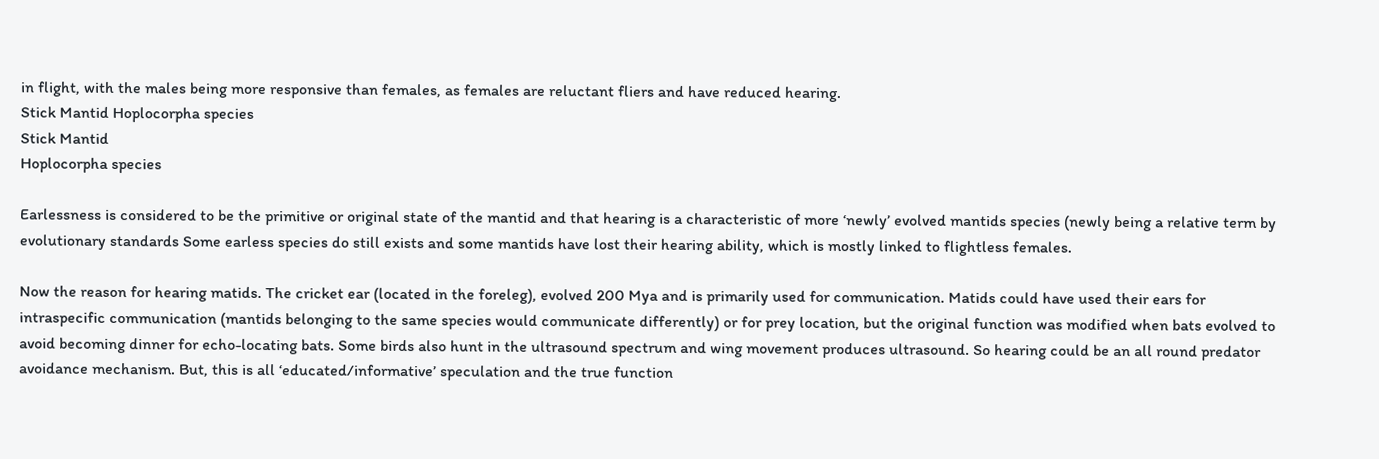in flight, with the males being more responsive than females, as females are reluctant fliers and have reduced hearing.
Stick Mantid Hoplocorpha species
Stick Mantid
Hoplocorpha species

Earlessness is considered to be the primitive or original state of the mantid and that hearing is a characteristic of more ‘newly’ evolved mantids species (newly being a relative term by evolutionary standards Some earless species do still exists and some mantids have lost their hearing ability, which is mostly linked to flightless females.

Now the reason for hearing matids. The cricket ear (located in the foreleg), evolved 200 Mya and is primarily used for communication. Matids could have used their ears for intraspecific communication (mantids belonging to the same species would communicate differently) or for prey location, but the original function was modified when bats evolved to avoid becoming dinner for echo-locating bats. Some birds also hunt in the ultrasound spectrum and wing movement produces ultrasound. So hearing could be an all round predator avoidance mechanism. But, this is all ‘educated/informative’ speculation and the true function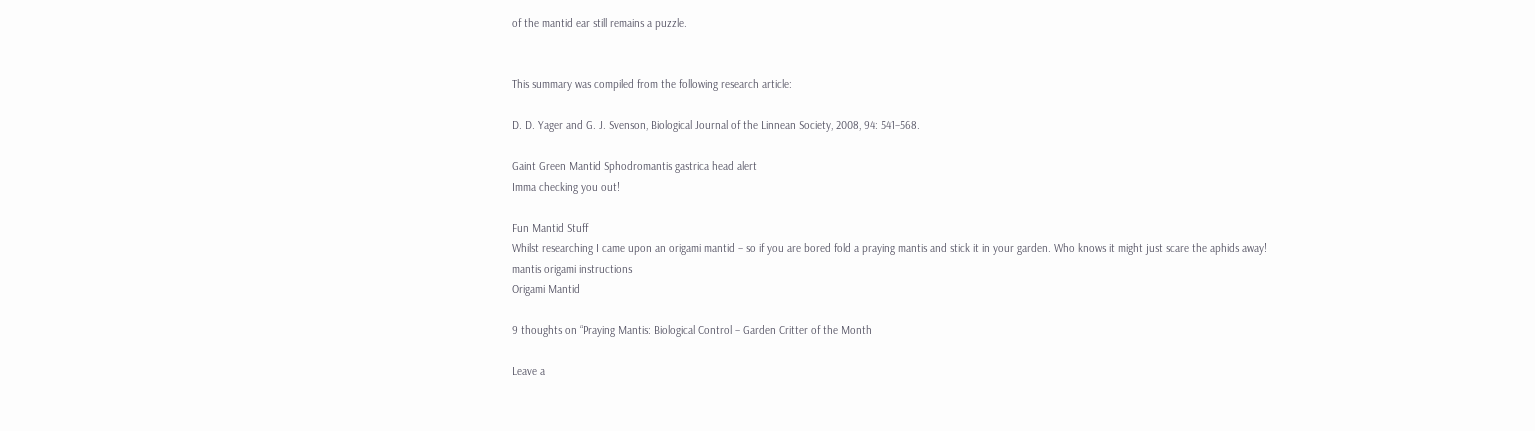of the mantid ear still remains a puzzle.


This summary was compiled from the following research article:

D. D. Yager and G. J. Svenson, Biological Journal of the Linnean Society, 2008, 94: 541–568.

Gaint Green Mantid Sphodromantis gastrica head alert
Imma checking you out!

Fun Mantid Stuff
Whilst researching I came upon an origami mantid – so if you are bored fold a praying mantis and stick it in your garden. Who knows it might just scare the aphids away!
mantis origami instructions
Origami Mantid

9 thoughts on “Praying Mantis: Biological Control – Garden Critter of the Month

Leave a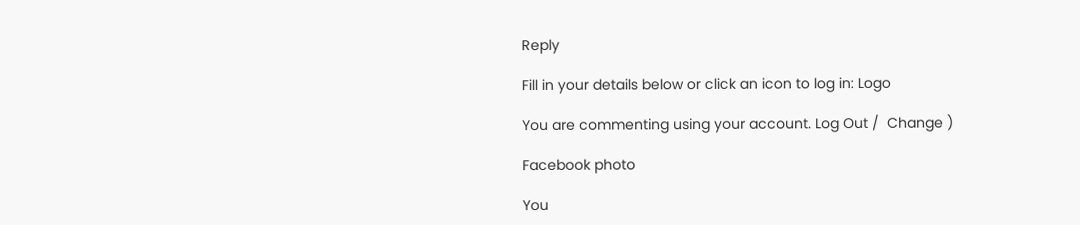Reply

Fill in your details below or click an icon to log in: Logo

You are commenting using your account. Log Out /  Change )

Facebook photo

You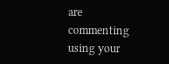are commenting using your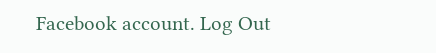Facebook account. Log Out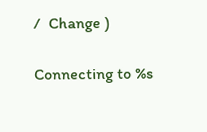/  Change )

Connecting to %s